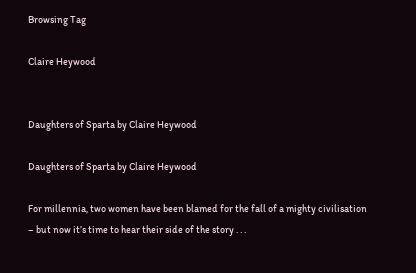Browsing Tag

Claire Heywood


Daughters of Sparta by Claire Heywood

Daughters of Sparta by Claire Heywood

For millennia, two women have been blamed for the fall of a mighty civilisation – but now it’s time to hear their side of the story . . .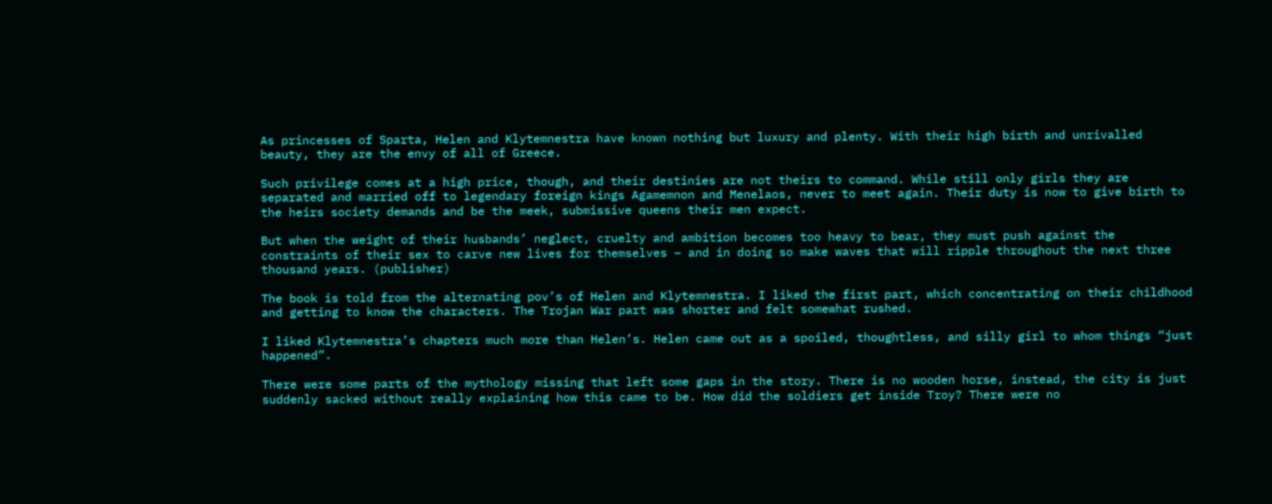As princesses of Sparta, Helen and Klytemnestra have known nothing but luxury and plenty. With their high birth and unrivalled beauty, they are the envy of all of Greece.

Such privilege comes at a high price, though, and their destinies are not theirs to command. While still only girls they are separated and married off to legendary foreign kings Agamemnon and Menelaos, never to meet again. Their duty is now to give birth to the heirs society demands and be the meek, submissive queens their men expect.

But when the weight of their husbands’ neglect, cruelty and ambition becomes too heavy to bear, they must push against the constraints of their sex to carve new lives for themselves – and in doing so make waves that will ripple throughout the next three thousand years. (publisher)

The book is told from the alternating pov’s of Helen and Klytemnestra. I liked the first part, which concentrating on their childhood and getting to know the characters. The Trojan War part was shorter and felt somewhat rushed.

I liked Klytemnestra’s chapters much more than Helen’s. Helen came out as a spoiled, thoughtless, and silly girl to whom things “just happened”.

There were some parts of the mythology missing that left some gaps in the story. There is no wooden horse, instead, the city is just suddenly sacked without really explaining how this came to be. How did the soldiers get inside Troy? There were no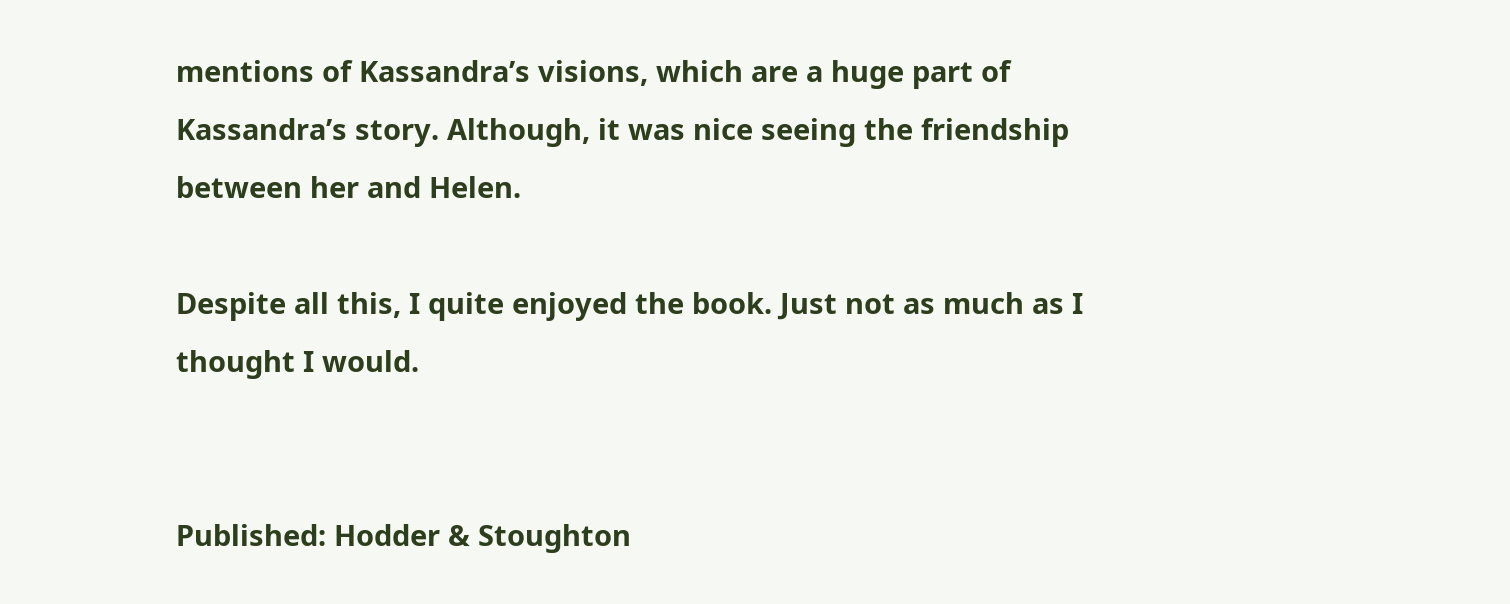mentions of Kassandra’s visions, which are a huge part of Kassandra’s story. Although, it was nice seeing the friendship between her and Helen.

Despite all this, I quite enjoyed the book. Just not as much as I thought I would.


Published: Hodder & Stoughton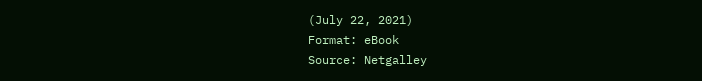(July 22, 2021)
Format: eBook
Source: Netgalley